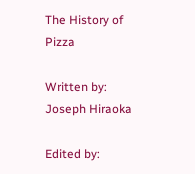The History of Pizza

Written by: Joseph Hiraoka

Edited by: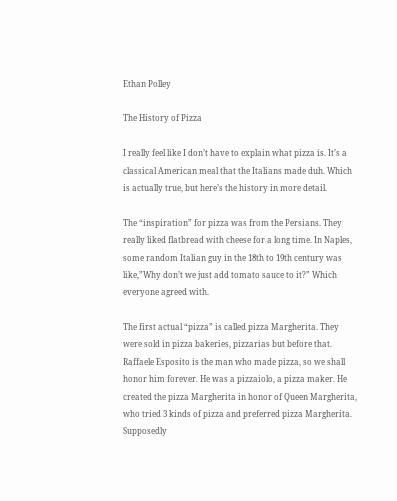Ethan Polley

The History of Pizza

I really feel like I don’t have to explain what pizza is. It’s a classical American meal that the Italians made duh. Which is actually true, but here’s the history in more detail.

The “inspiration” for pizza was from the Persians. They really liked flatbread with cheese for a long time. In Naples, some random Italian guy in the 18th to 19th century was like,”Why don’t we just add tomato sauce to it?” Which everyone agreed with.

The first actual “pizza” is called pizza Margherita. They were sold in pizza bakeries, pizzarias but before that. Raffaele Esposito is the man who made pizza, so we shall honor him forever. He was a pizzaiolo, a pizza maker. He created the pizza Margherita in honor of Queen Margherita, who tried 3 kinds of pizza and preferred pizza Margherita. Supposedly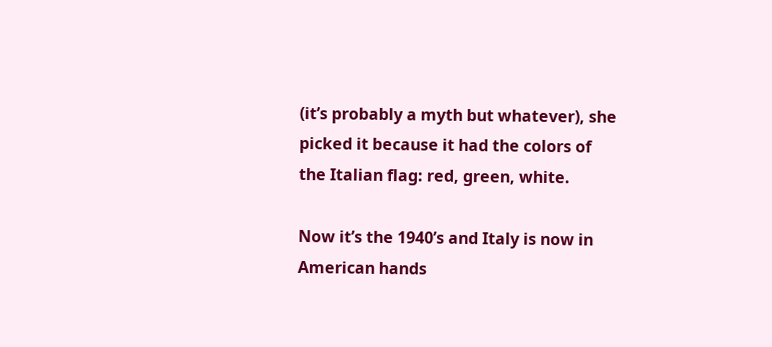(it’s probably a myth but whatever), she picked it because it had the colors of the Italian flag: red, green, white.

Now it’s the 1940’s and Italy is now in American hands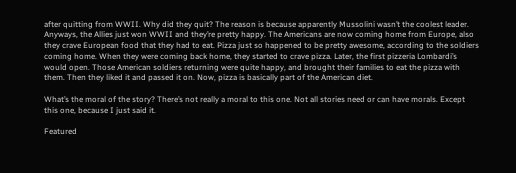after quitting from WWII. Why did they quit? The reason is because apparently Mussolini wasn’t the coolest leader. Anyways, the Allies just won WWII and they’re pretty happy. The Americans are now coming home from Europe, also they crave European food that they had to eat. Pizza just so happened to be pretty awesome, according to the soldiers coming home. When they were coming back home, they started to crave pizza. Later, the first pizzeria Lombardi’s would open. Those American soldiers returning were quite happy, and brought their families to eat the pizza with them. Then they liked it and passed it on. Now, pizza is basically part of the American diet.

What’s the moral of the story? There’s not really a moral to this one. Not all stories need or can have morals. Except this one, because I just said it.

Featured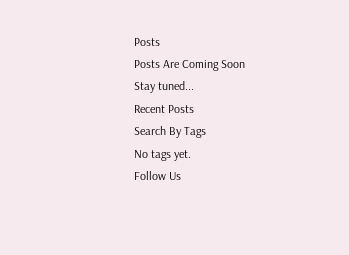Posts
Posts Are Coming Soon
Stay tuned...
Recent Posts
Search By Tags
No tags yet.
Follow Us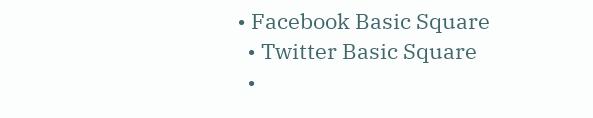• Facebook Basic Square
  • Twitter Basic Square
  •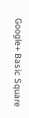Google+ Basic Square